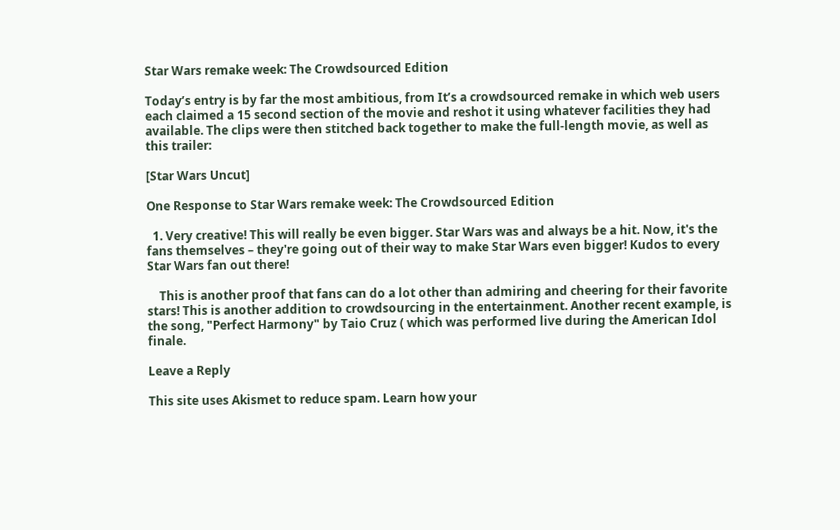Star Wars remake week: The Crowdsourced Edition

Today’s entry is by far the most ambitious, from It’s a crowdsourced remake in which web users each claimed a 15 second section of the movie and reshot it using whatever facilities they had available. The clips were then stitched back together to make the full-length movie, as well as this trailer:

[Star Wars Uncut]

One Response to Star Wars remake week: The Crowdsourced Edition

  1. Very creative! This will really be even bigger. Star Wars was and always be a hit. Now, it's the fans themselves – they're going out of their way to make Star Wars even bigger! Kudos to every Star Wars fan out there!

    This is another proof that fans can do a lot other than admiring and cheering for their favorite stars! This is another addition to crowdsourcing in the entertainment. Another recent example, is the song, "Perfect Harmony" by Taio Cruz ( which was performed live during the American Idol finale.

Leave a Reply

This site uses Akismet to reduce spam. Learn how your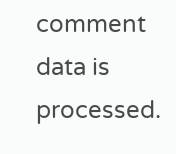comment data is processed.